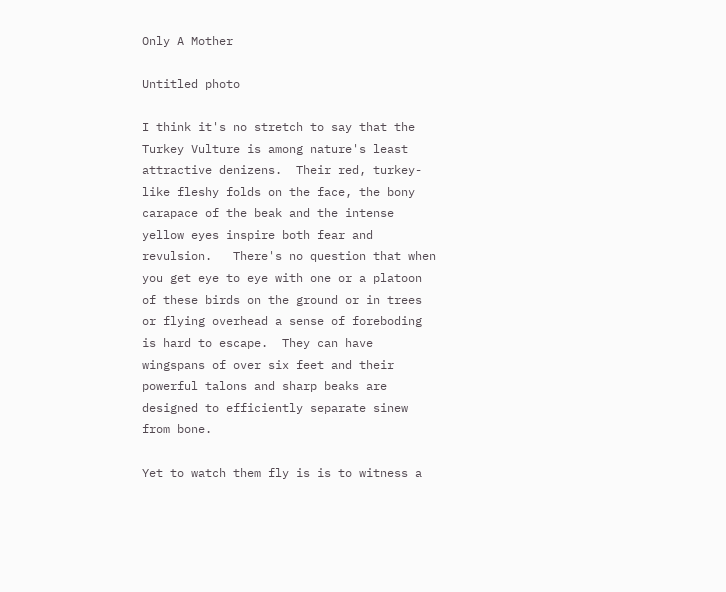Only A Mother

Untitled photo

I think it's no stretch to say that the Turkey Vulture is among nature's least attractive denizens.  Their red, turkey-like fleshy folds on the face, the bony carapace of the beak and the intense yellow eyes inspire both fear and revulsion.   There's no question that when you get eye to eye with one or a platoon of these birds on the ground or in trees or flying overhead a sense of foreboding is hard to escape.  They can have wingspans of over six feet and their powerful talons and sharp beaks are designed to efficiently separate sinew from bone.

Yet to watch them fly is is to witness a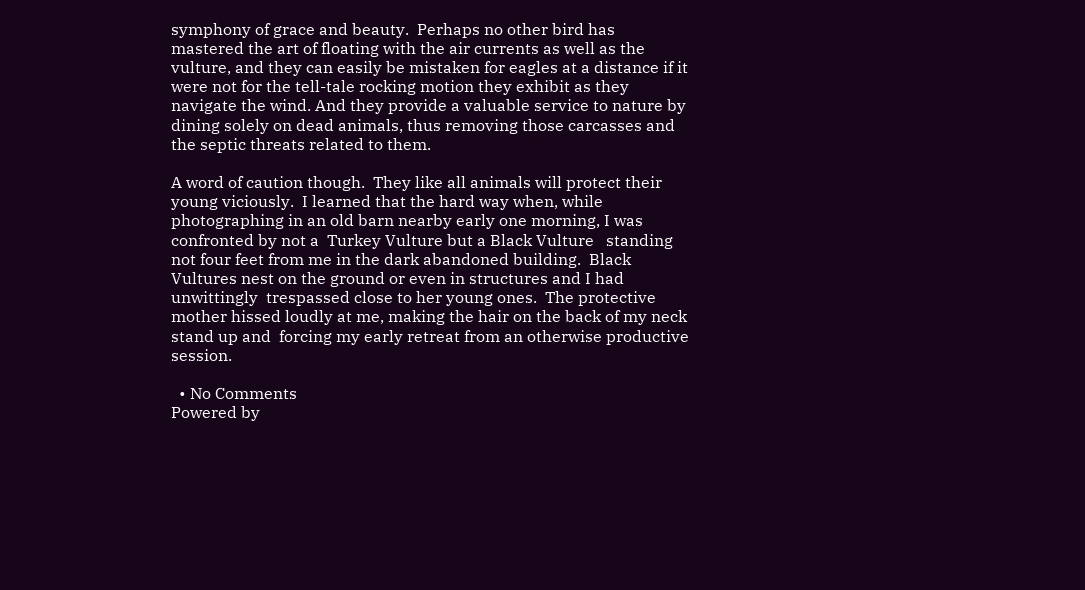symphony of grace and beauty.  Perhaps no other bird has mastered the art of floating with the air currents as well as the vulture, and they can easily be mistaken for eagles at a distance if it were not for the tell-tale rocking motion they exhibit as they navigate the wind. And they provide a valuable service to nature by dining solely on dead animals, thus removing those carcasses and the septic threats related to them.

A word of caution though.  They like all animals will protect their young viciously.  I learned that the hard way when, while photographing in an old barn nearby early one morning, I was confronted by not a  Turkey Vulture but a Black Vulture   standing not four feet from me in the dark abandoned building.  Black Vultures nest on the ground or even in structures and I had unwittingly  trespassed close to her young ones.  The protective mother hissed loudly at me, making the hair on the back of my neck stand up and  forcing my early retreat from an otherwise productive session.

  • No Comments
Powered by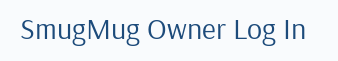SmugMug Owner Log In